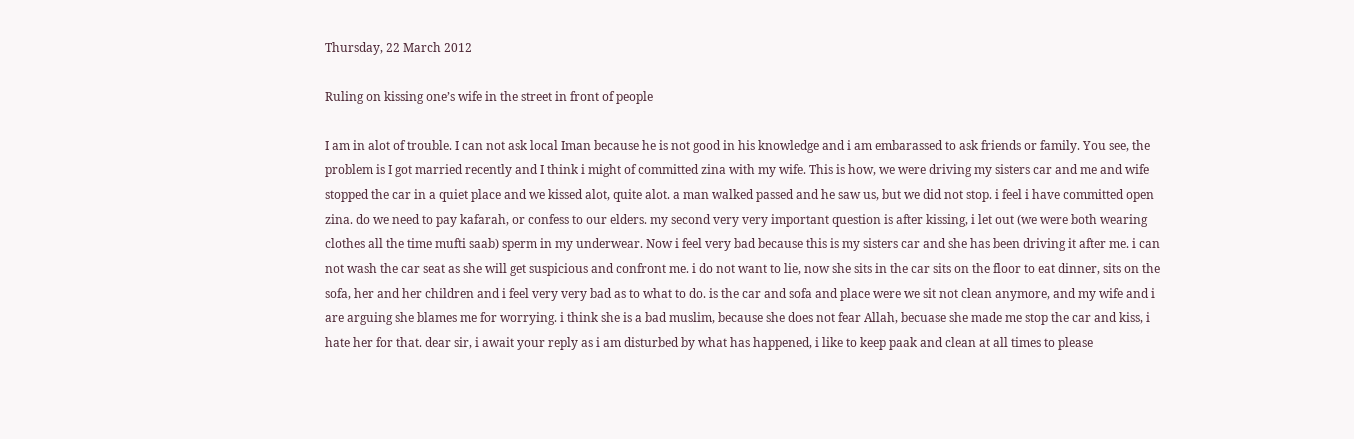Thursday, 22 March 2012

Ruling on kissing one’s wife in the street in front of people

I am in alot of trouble. I can not ask local Iman because he is not good in his knowledge and i am embarassed to ask friends or family. You see, the problem is I got married recently and I think i might of committed zina with my wife. This is how, we were driving my sisters car and me and wife stopped the car in a quiet place and we kissed alot, quite alot. a man walked passed and he saw us, but we did not stop. i feel i have committed open zina. do we need to pay kafarah, or confess to our elders. my second very very important question is after kissing, i let out (we were both wearing clothes all the time mufti saab) sperm in my underwear. Now i feel very bad because this is my sisters car and she has been driving it after me. i can not wash the car seat as she will get suspicious and confront me. i do not want to lie, now she sits in the car sits on the floor to eat dinner, sits on the sofa, her and her children and i feel very very bad as to what to do. is the car and sofa and place were we sit not clean anymore, and my wife and i are arguing she blames me for worrying. i think she is a bad muslim, because she does not fear Allah, becuase she made me stop the car and kiss, i hate her for that. dear sir, i await your reply as i am disturbed by what has happened, i like to keep paak and clean at all times to please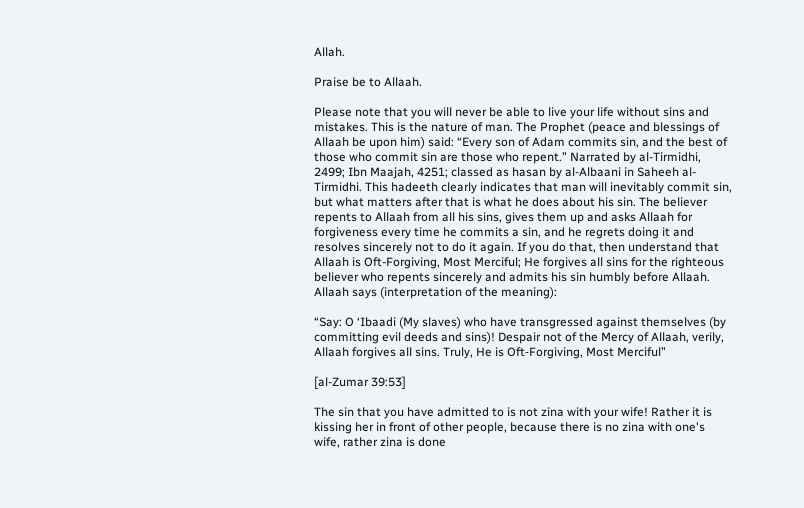Allah.

Praise be to Allaah.

Please note that you will never be able to live your life without sins and mistakes. This is the nature of man. The Prophet (peace and blessings of Allaah be upon him) said: “Every son of Adam commits sin, and the best of those who commit sin are those who repent.” Narrated by al-Tirmidhi, 2499; Ibn Maajah, 4251; classed as hasan by al-Albaani in Saheeh al-Tirmidhi. This hadeeth clearly indicates that man will inevitably commit sin, but what matters after that is what he does about his sin. The believer repents to Allaah from all his sins, gives them up and asks Allaah for forgiveness every time he commits a sin, and he regrets doing it and resolves sincerely not to do it again. If you do that, then understand that Allaah is Oft-Forgiving, Most Merciful; He forgives all sins for the righteous believer who repents sincerely and admits his sin humbly before Allaah. Allaah says (interpretation of the meaning):

“Say: O ‘Ibaadi (My slaves) who have transgressed against themselves (by committing evil deeds and sins)! Despair not of the Mercy of Allaah, verily, Allaah forgives all sins. Truly, He is Oft‑Forgiving, Most Merciful”

[al-Zumar 39:53]

The sin that you have admitted to is not zina with your wife! Rather it is kissing her in front of other people, because there is no zina with one's wife, rather zina is done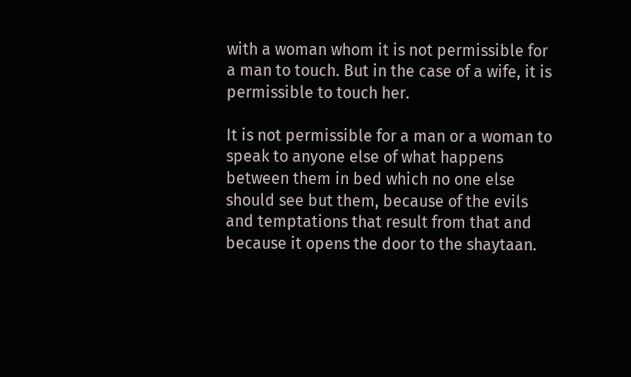with a woman whom it is not permissible for a man to touch. But in the case of a wife, it is permissible to touch her.

It is not permissible for a man or a woman to speak to anyone else of what happens between them in bed which no one else should see but them, because of the evils and temptations that result from that and because it opens the door to the shaytaan.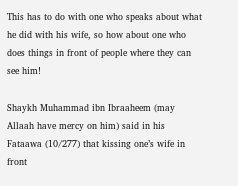This has to do with one who speaks about what he did with his wife, so how about one who does things in front of people where they can see him!

Shaykh Muhammad ibn Ibraaheem (may Allaah have mercy on him) said in his Fataawa (10/277) that kissing one’s wife in front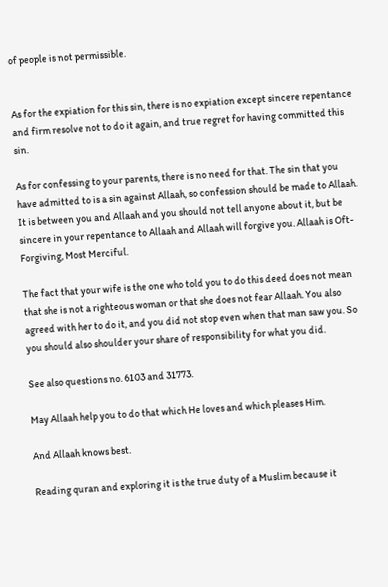of people is not permissible.


As for the expiation for this sin, there is no expiation except sincere repentance and firm resolve not to do it again, and true regret for having committed this sin.

As for confessing to your parents, there is no need for that. The sin that you have admitted to is a sin against Allaah, so confession should be made to Allaah. It is between you and Allaah and you should not tell anyone about it, but be sincere in your repentance to Allaah and Allaah will forgive you. Allaah is Oft-Forgiving, Most Merciful.

The fact that your wife is the one who told you to do this deed does not mean that she is not a righteous woman or that she does not fear Allaah. You also agreed with her to do it, and you did not stop even when that man saw you. So you should also shoulder your share of responsibility for what you did.

See also questions no. 6103 and 31773.

May Allaah help you to do that which He loves and which pleases Him.

And Allaah knows best.

Reading quran and exploring it is the true duty of a Muslim because it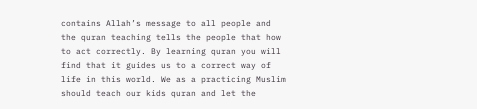contains Allah’s message to all people and the quran teaching tells the people that how to act correctly. By learning quran you will find that it guides us to a correct way of life in this world. We as a practicing Muslim should teach our kids quran and let the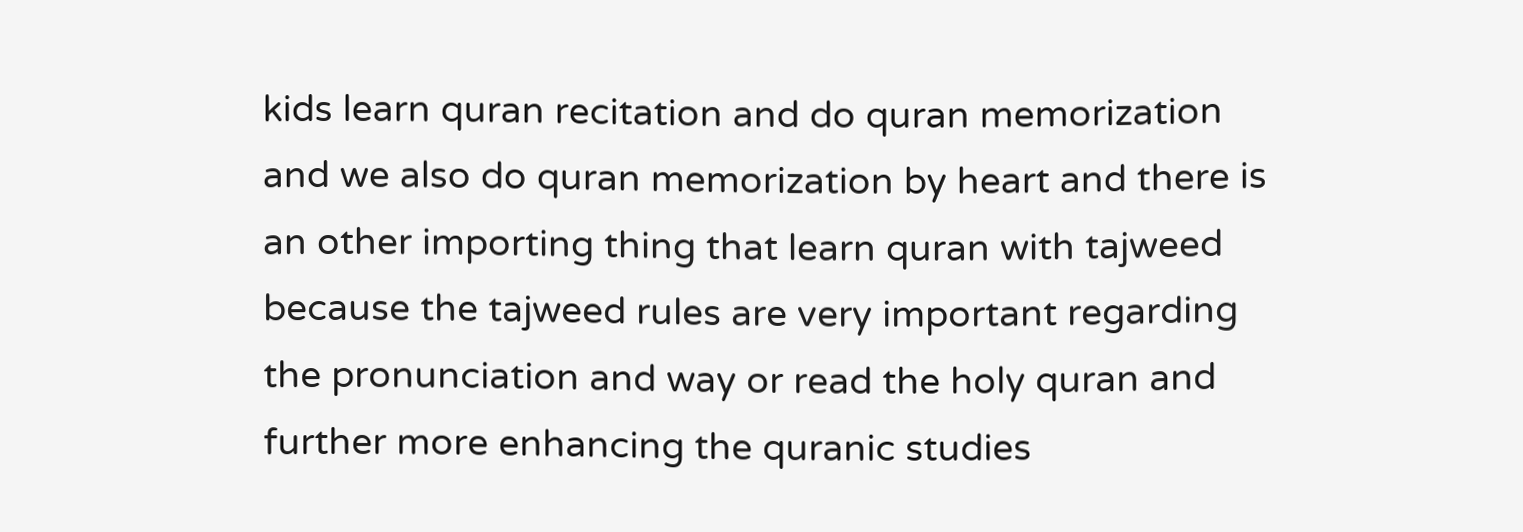kids learn quran recitation and do quran memorization and we also do quran memorization by heart and there is an other importing thing that learn quran with tajweed because the tajweed rules are very important regarding the pronunciation and way or read the holy quran and further more enhancing the quranic studies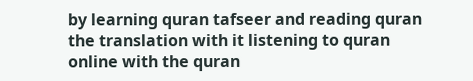by learning quran tafseer and reading quran the translation with it listening to quran online with the quran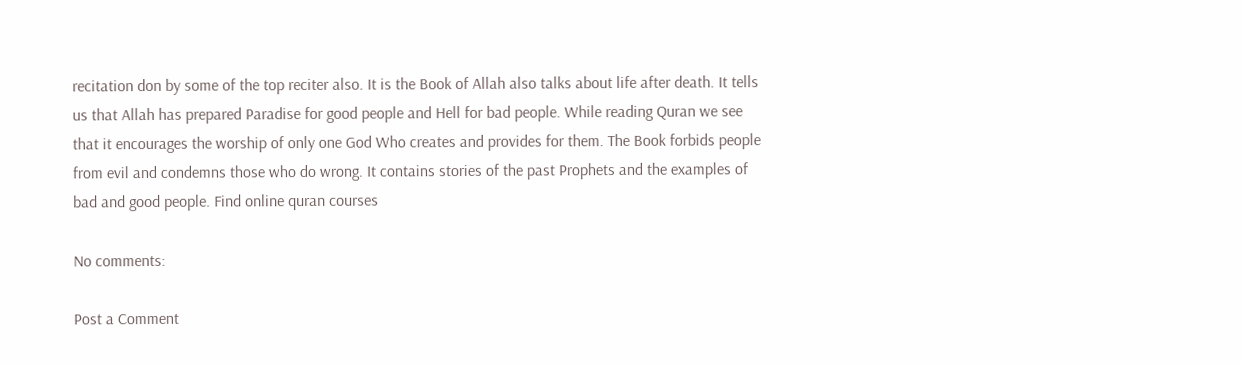recitation don by some of the top reciter also. It is the Book of Allah also talks about life after death. It tells us that Allah has prepared Paradise for good people and Hell for bad people. While reading Quran we see that it encourages the worship of only one God Who creates and provides for them. The Book forbids people from evil and condemns those who do wrong. It contains stories of the past Prophets and the examples of bad and good people. Find online quran courses

No comments:

Post a Comment